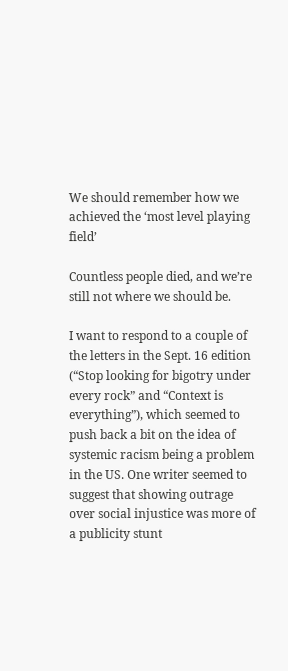We should remember how we achieved the ‘most level playing field’

Countless people died, and we’re still not where we should be.

I want to respond to a couple of the letters in the Sept. 16 edition (“Stop looking for bigotry under every rock” and “Context is everything”), which seemed to push back a bit on the idea of systemic racism being a problem in the US. One writer seemed to suggest that showing outrage over social injustice was more of a publicity stunt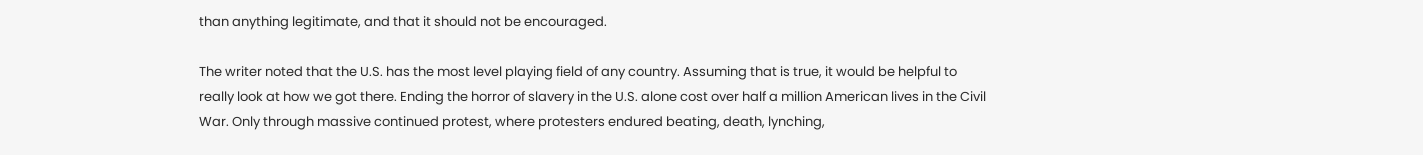than anything legitimate, and that it should not be encouraged.

The writer noted that the U.S. has the most level playing field of any country. Assuming that is true, it would be helpful to really look at how we got there. Ending the horror of slavery in the U.S. alone cost over half a million American lives in the Civil War. Only through massive continued protest, where protesters endured beating, death, lynching,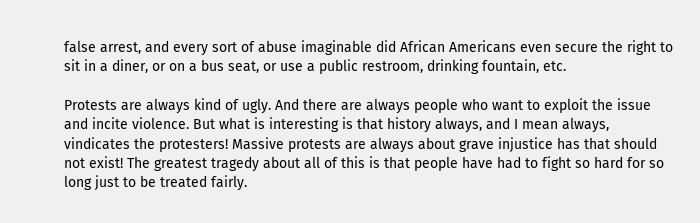false arrest, and every sort of abuse imaginable did African Americans even secure the right to sit in a diner, or on a bus seat, or use a public restroom, drinking fountain, etc.

Protests are always kind of ugly. And there are always people who want to exploit the issue and incite violence. But what is interesting is that history always, and I mean always, vindicates the protesters! Massive protests are always about grave injustice has that should not exist! The greatest tragedy about all of this is that people have had to fight so hard for so long just to be treated fairly.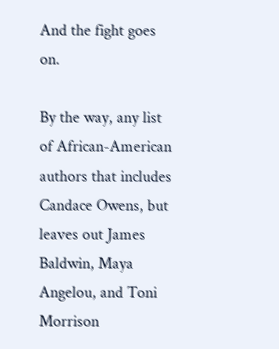And the fight goes on.

By the way, any list of African-American authors that includes Candace Owens, but leaves out James Baldwin, Maya Angelou, and Toni Morrison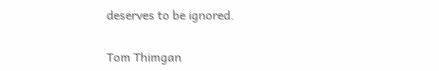deserves to be ignored.

Tom Thimgan